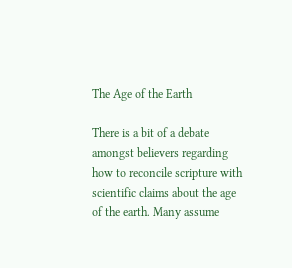The Age of the Earth

There is a bit of a debate amongst believers regarding how to reconcile scripture with scientific claims about the age of the earth. Many assume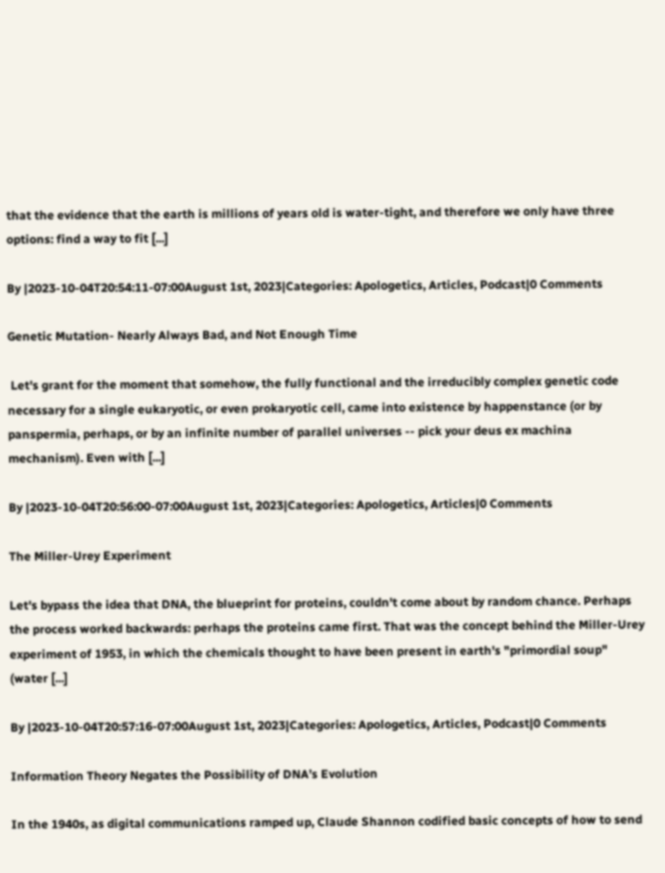that the evidence that the earth is millions of years old is water-tight, and therefore we only have three options: find a way to fit [...]

By |2023-10-04T20:54:11-07:00August 1st, 2023|Categories: Apologetics, Articles, Podcast|0 Comments

Genetic Mutation- Nearly Always Bad, and Not Enough Time

 Let's grant for the moment that somehow, the fully functional and the irreducibly complex genetic code necessary for a single eukaryotic, or even prokaryotic cell, came into existence by happenstance (or by panspermia, perhaps, or by an infinite number of parallel universes -- pick your deus ex machina mechanism). Even with [...]

By |2023-10-04T20:56:00-07:00August 1st, 2023|Categories: Apologetics, Articles|0 Comments

The Miller-Urey Experiment

Let's bypass the idea that DNA, the blueprint for proteins, couldn't come about by random chance. Perhaps the process worked backwards: perhaps the proteins came first. That was the concept behind the Miller-Urey experiment of 1953, in which the chemicals thought to have been present in earth's "primordial soup" (water [...]

By |2023-10-04T20:57:16-07:00August 1st, 2023|Categories: Apologetics, Articles, Podcast|0 Comments

Information Theory Negates the Possibility of DNA’s Evolution

In the 1940s, as digital communications ramped up, Claude Shannon codified basic concepts of how to send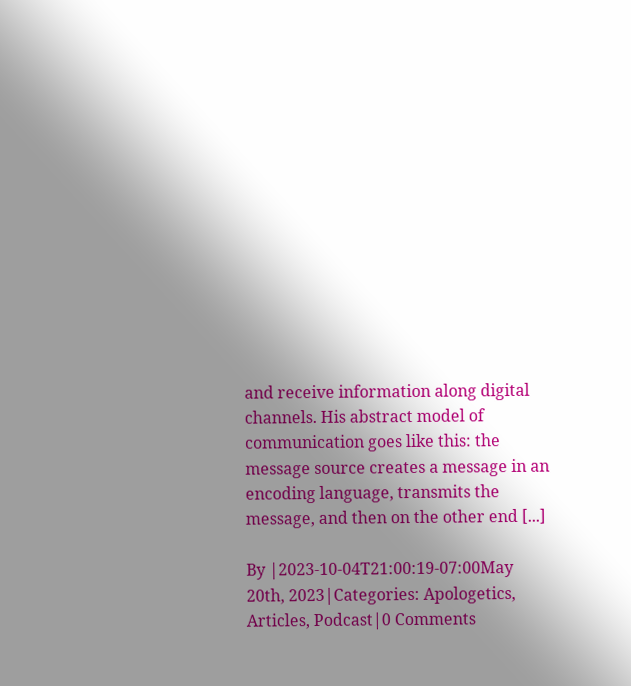and receive information along digital channels. His abstract model of communication goes like this: the message source creates a message in an encoding language, transmits the message, and then on the other end [...]

By |2023-10-04T21:00:19-07:00May 20th, 2023|Categories: Apologetics, Articles, Podcast|0 Comments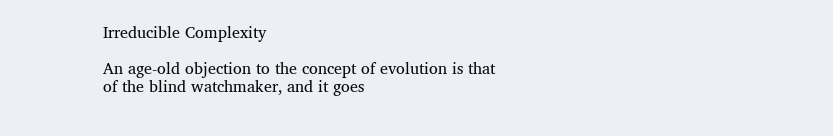Irreducible Complexity

An age-old objection to the concept of evolution is that of the blind watchmaker, and it goes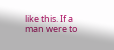like this. If a man were to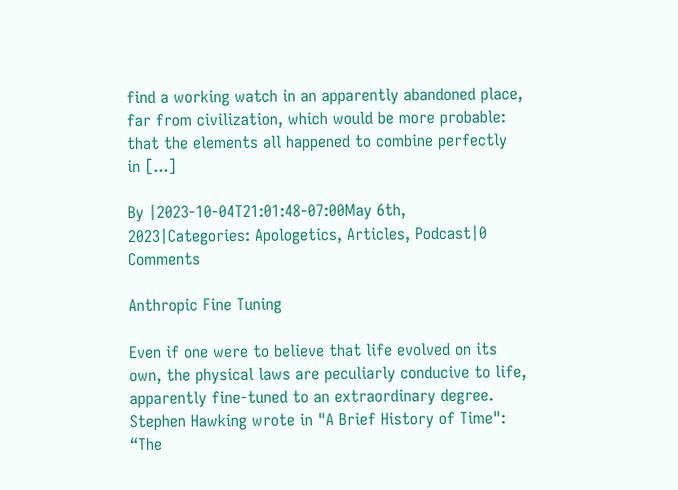find a working watch in an apparently abandoned place, far from civilization, which would be more probable: that the elements all happened to combine perfectly in [...]

By |2023-10-04T21:01:48-07:00May 6th, 2023|Categories: Apologetics, Articles, Podcast|0 Comments

Anthropic Fine Tuning

Even if one were to believe that life evolved on its own, the physical laws are peculiarly conducive to life, apparently fine-tuned to an extraordinary degree. Stephen Hawking wrote in "A Brief History of Time": “The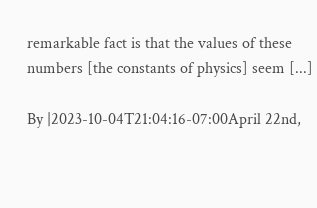remarkable fact is that the values of these numbers [the constants of physics] seem [...]

By |2023-10-04T21:04:16-07:00April 22nd,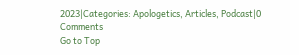2023|Categories: Apologetics, Articles, Podcast|0 Comments
Go to Top